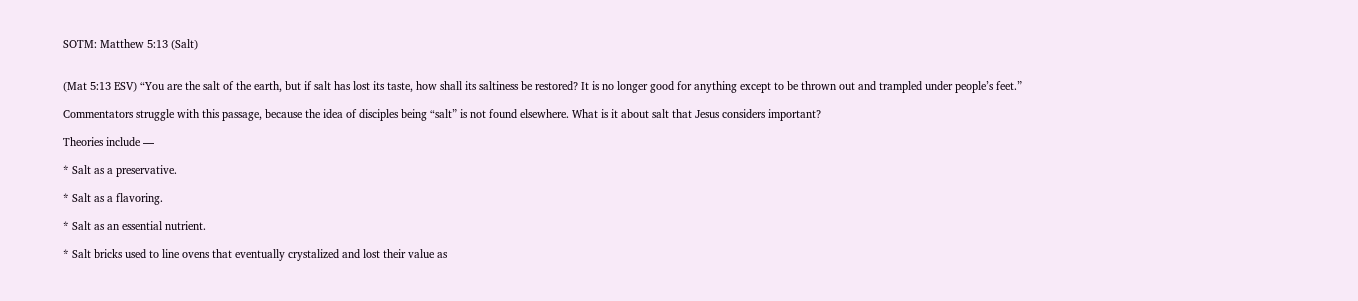SOTM: Matthew 5:13 (Salt)


(Mat 5:13 ESV) “You are the salt of the earth, but if salt has lost its taste, how shall its saltiness be restored? It is no longer good for anything except to be thrown out and trampled under people’s feet.”

Commentators struggle with this passage, because the idea of disciples being “salt” is not found elsewhere. What is it about salt that Jesus considers important?

Theories include —

* Salt as a preservative.

* Salt as a flavoring.

* Salt as an essential nutrient.

* Salt bricks used to line ovens that eventually crystalized and lost their value as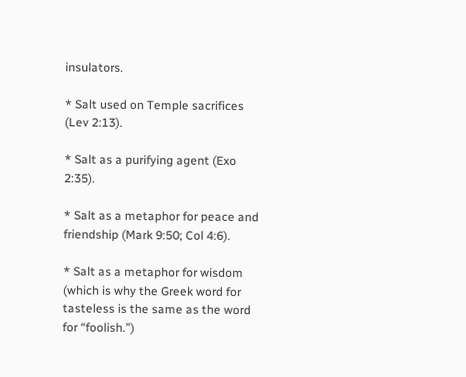insulators.

* Salt used on Temple sacrifices (Lev 2:13).

* Salt as a purifying agent (Exo 2:35).

* Salt as a metaphor for peace and friendship (Mark 9:50; Col 4:6).

* Salt as a metaphor for wisdom (which is why the Greek word for tasteless is the same as the word for “foolish.”)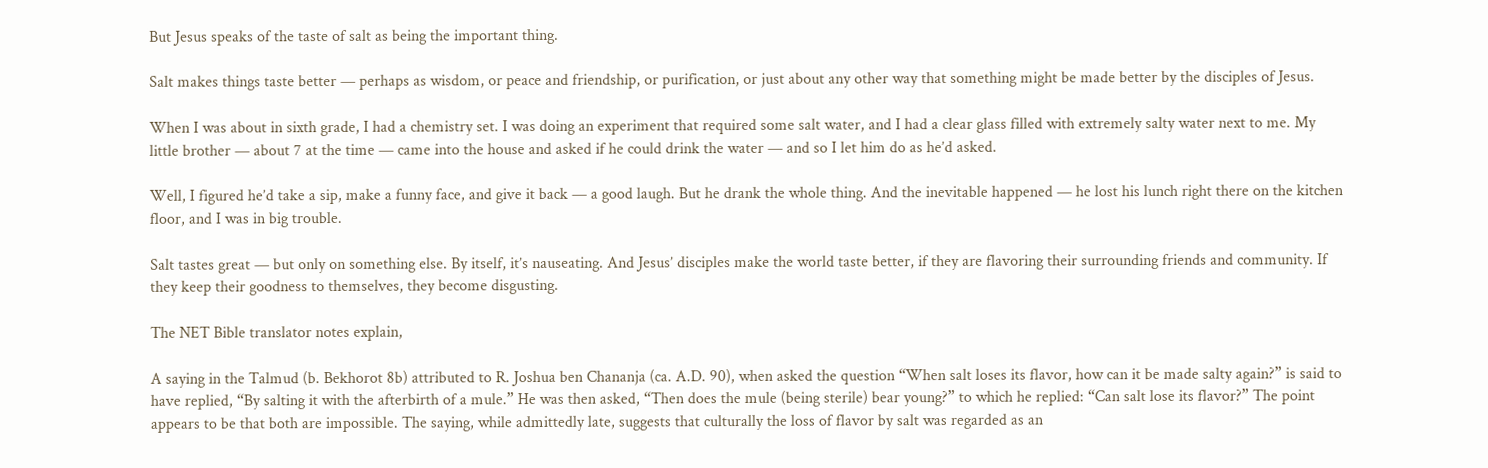But Jesus speaks of the taste of salt as being the important thing.

Salt makes things taste better — perhaps as wisdom, or peace and friendship, or purification, or just about any other way that something might be made better by the disciples of Jesus.

When I was about in sixth grade, I had a chemistry set. I was doing an experiment that required some salt water, and I had a clear glass filled with extremely salty water next to me. My little brother — about 7 at the time — came into the house and asked if he could drink the water — and so I let him do as he’d asked.

Well, I figured he’d take a sip, make a funny face, and give it back — a good laugh. But he drank the whole thing. And the inevitable happened — he lost his lunch right there on the kitchen floor, and I was in big trouble.

Salt tastes great — but only on something else. By itself, it’s nauseating. And Jesus’ disciples make the world taste better, if they are flavoring their surrounding friends and community. If they keep their goodness to themselves, they become disgusting.

The NET Bible translator notes explain,

A saying in the Talmud (b. Bekhorot 8b) attributed to R. Joshua ben Chananja (ca. A.D. 90), when asked the question “When salt loses its flavor, how can it be made salty again?” is said to have replied, “By salting it with the afterbirth of a mule.” He was then asked, “Then does the mule (being sterile) bear young?” to which he replied: “Can salt lose its flavor?” The point appears to be that both are impossible. The saying, while admittedly late, suggests that culturally the loss of flavor by salt was regarded as an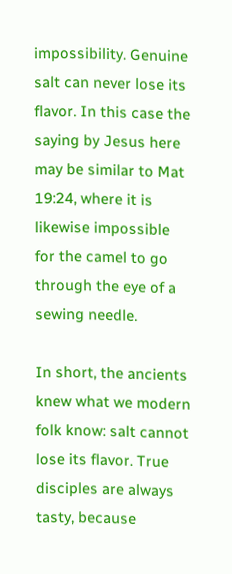impossibility. Genuine salt can never lose its flavor. In this case the saying by Jesus here may be similar to Mat 19:24, where it is likewise impossible for the camel to go through the eye of a sewing needle.

In short, the ancients knew what we modern folk know: salt cannot lose its flavor. True disciples are always tasty, because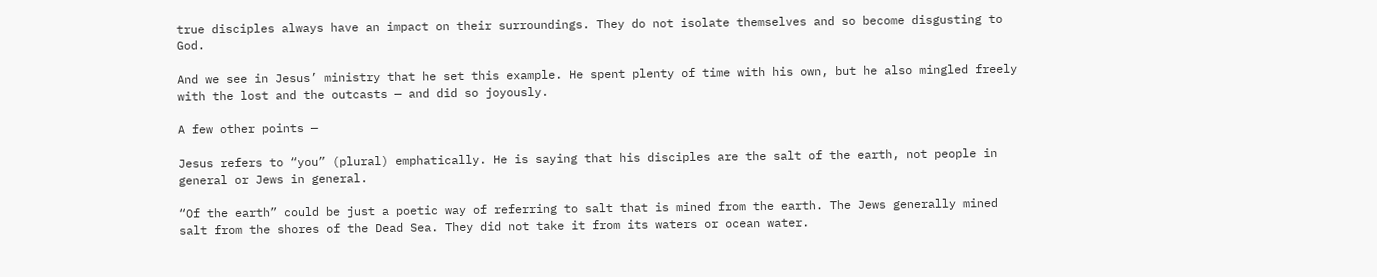true disciples always have an impact on their surroundings. They do not isolate themselves and so become disgusting to God.

And we see in Jesus’ ministry that he set this example. He spent plenty of time with his own, but he also mingled freely with the lost and the outcasts — and did so joyously.

A few other points —

Jesus refers to “you” (plural) emphatically. He is saying that his disciples are the salt of the earth, not people in general or Jews in general.

“Of the earth” could be just a poetic way of referring to salt that is mined from the earth. The Jews generally mined salt from the shores of the Dead Sea. They did not take it from its waters or ocean water.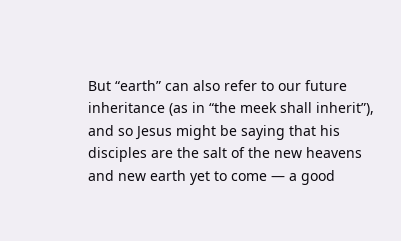But “earth” can also refer to our future inheritance (as in “the meek shall inherit”), and so Jesus might be saying that his disciples are the salt of the new heavens and new earth yet to come — a good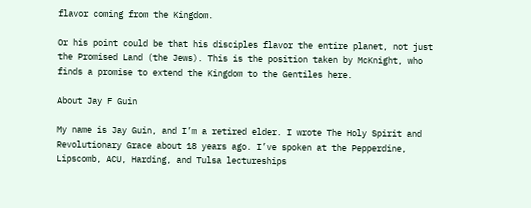flavor coming from the Kingdom.

Or his point could be that his disciples flavor the entire planet, not just the Promised Land (the Jews). This is the position taken by McKnight, who finds a promise to extend the Kingdom to the Gentiles here.

About Jay F Guin

My name is Jay Guin, and I’m a retired elder. I wrote The Holy Spirit and Revolutionary Grace about 18 years ago. I’ve spoken at the Pepperdine, Lipscomb, ACU, Harding, and Tulsa lectureships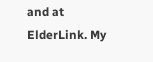and at ElderLink. My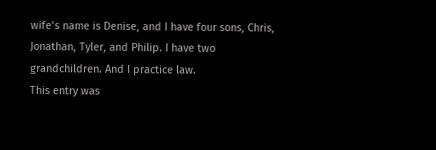wife’s name is Denise, and I have four sons, Chris, Jonathan, Tyler, and Philip. I have two grandchildren. And I practice law.
This entry was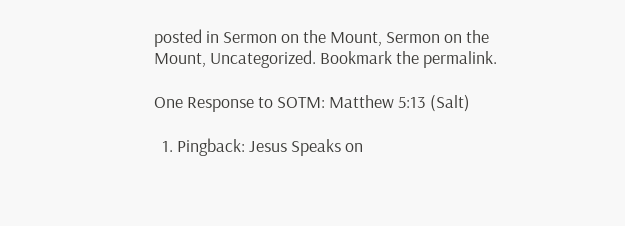posted in Sermon on the Mount, Sermon on the Mount, Uncategorized. Bookmark the permalink.

One Response to SOTM: Matthew 5:13 (Salt)

  1. Pingback: Jesus Speaks on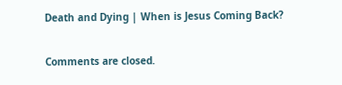Death and Dying | When is Jesus Coming Back?

Comments are closed.